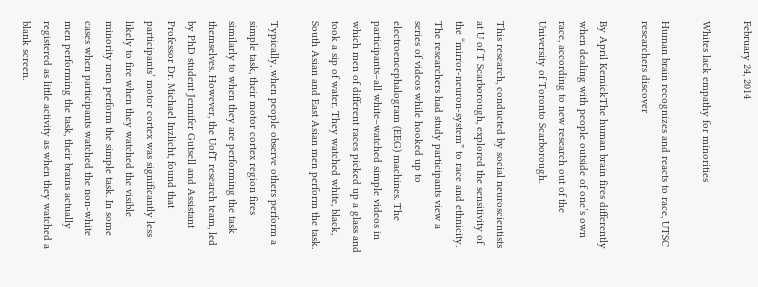February 24, 2014

Whites lack empathy for minorities

Human brain recognizes and reacts to race, UTSC researchers discover

By April KemickThe human brain fires differently when dealing with people outside of one’s own race, according to new research out of the University of Toronto Scarborough.

This research, conducted by social neuroscientists at U of T Scarborough, explored the sensitivity of the “mirror-neuron-system” to race and ethnicity. The researchers had study participants view a series of videos while hooked up to electroencephalogram (EEG) machines. The participants–all white–watched simple videos in which men of different races picked up a glass and took a sip of water. They watched white, black, South Asian and East Asian men perform the task.

Typically, when people observe others perform a simple task, their motor cortex region fires similarly to when they are performing the task themselves. However, the UofT research team, led by PhD student Jennifer Gutsell and Assistant Professor Dr. Michael Inzlicht, found that participants’ motor cortex was significantly less likely to fire when they watched the visible minority men perform the simple task. In some cases when participants watched the non-white men performing the task, their brains actually registered as little activity as when they watched a blank screen.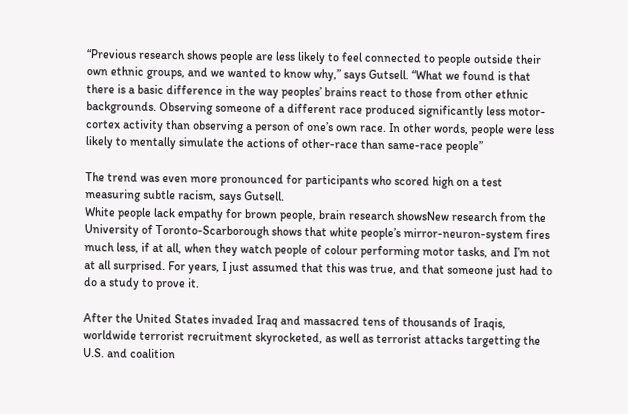“Previous research shows people are less likely to feel connected to people outside their own ethnic groups, and we wanted to know why,” says Gutsell. “What we found is that there is a basic difference in the way peoples’ brains react to those from other ethnic backgrounds. Observing someone of a different race produced significantly less motor-cortex activity than observing a person of one’s own race. In other words, people were less likely to mentally simulate the actions of other-race than same-race people”

The trend was even more pronounced for participants who scored high on a test measuring subtle racism, says Gutsell.
White people lack empathy for brown people, brain research showsNew research from the University of Toronto-Scarborough shows that white people’s mirror-neuron-system fires much less, if at all, when they watch people of colour performing motor tasks, and I’m not at all surprised. For years, I just assumed that this was true, and that someone just had to do a study to prove it.

After the United States invaded Iraq and massacred tens of thousands of Iraqis, worldwide terrorist recruitment skyrocketed, as well as terrorist attacks targetting the U.S. and coalition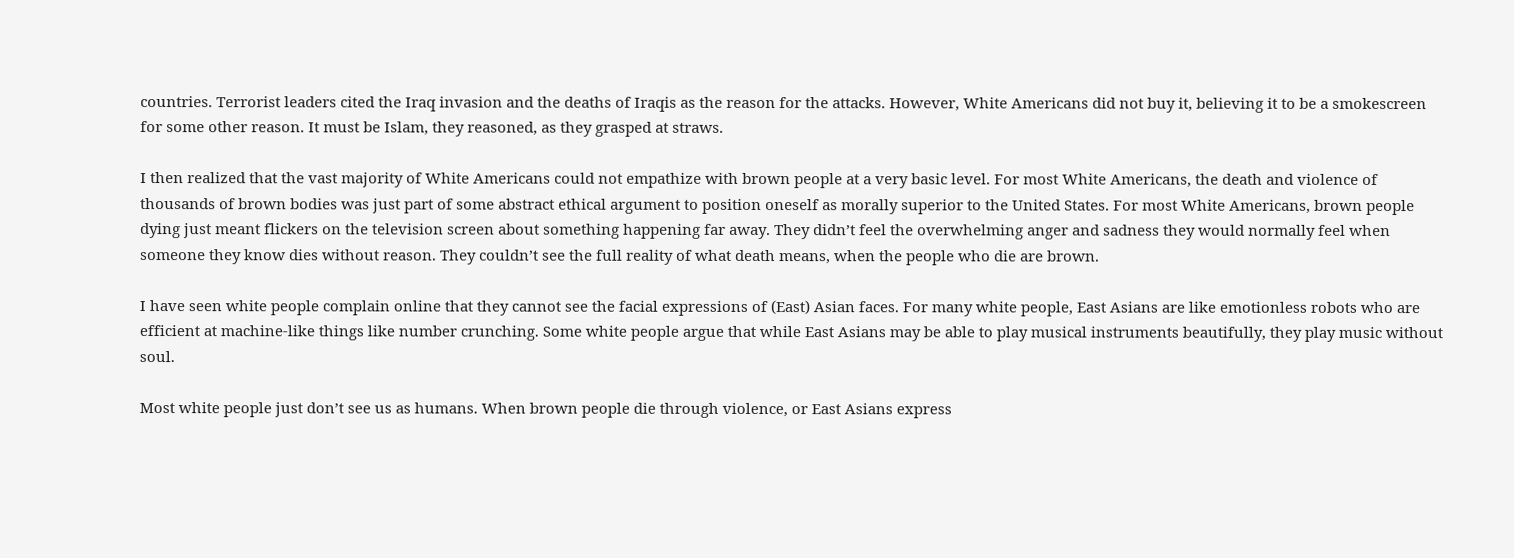countries. Terrorist leaders cited the Iraq invasion and the deaths of Iraqis as the reason for the attacks. However, White Americans did not buy it, believing it to be a smokescreen for some other reason. It must be Islam, they reasoned, as they grasped at straws.

I then realized that the vast majority of White Americans could not empathize with brown people at a very basic level. For most White Americans, the death and violence of thousands of brown bodies was just part of some abstract ethical argument to position oneself as morally superior to the United States. For most White Americans, brown people dying just meant flickers on the television screen about something happening far away. They didn’t feel the overwhelming anger and sadness they would normally feel when someone they know dies without reason. They couldn’t see the full reality of what death means, when the people who die are brown.

I have seen white people complain online that they cannot see the facial expressions of (East) Asian faces. For many white people, East Asians are like emotionless robots who are efficient at machine-like things like number crunching. Some white people argue that while East Asians may be able to play musical instruments beautifully, they play music without soul.

Most white people just don’t see us as humans. When brown people die through violence, or East Asians express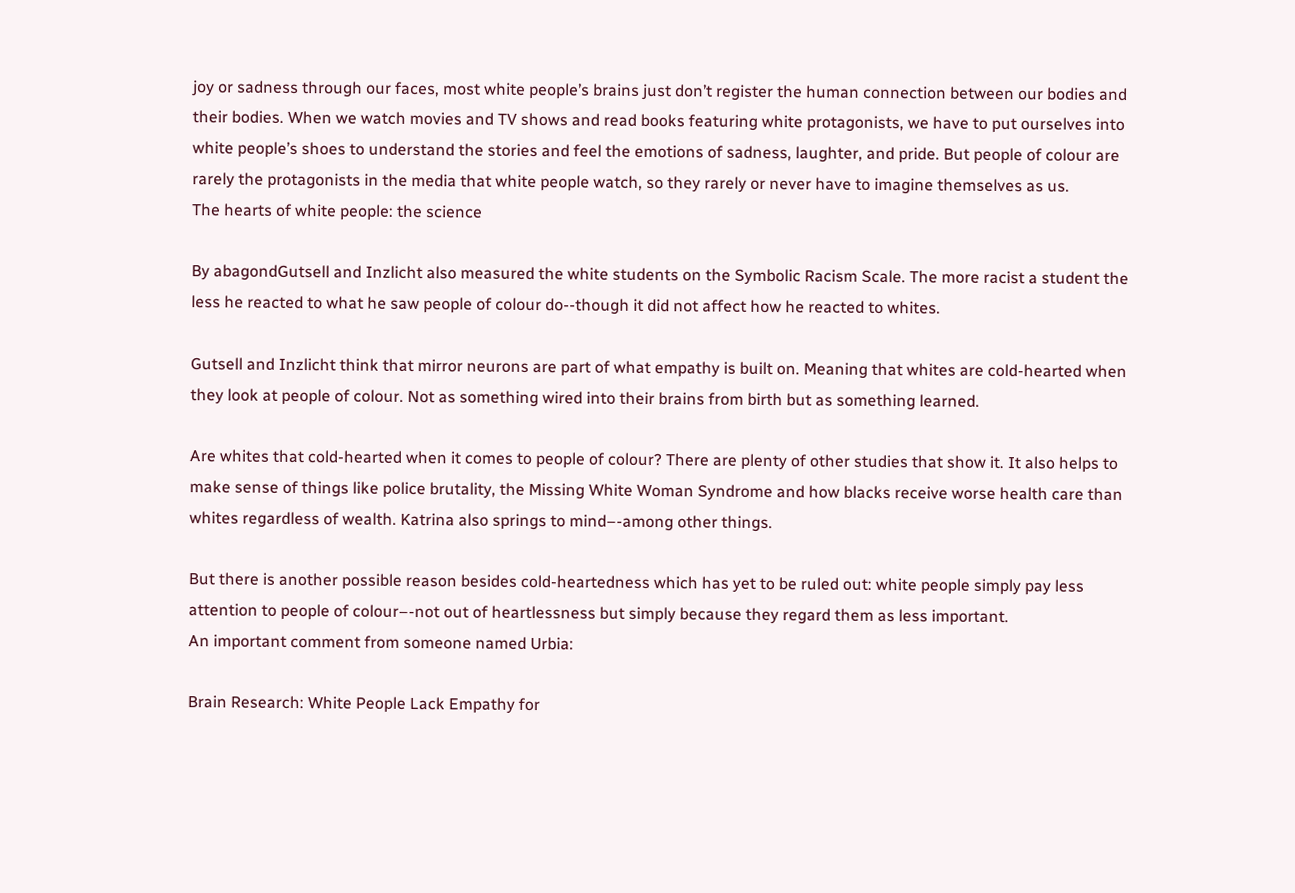joy or sadness through our faces, most white people’s brains just don’t register the human connection between our bodies and their bodies. When we watch movies and TV shows and read books featuring white protagonists, we have to put ourselves into white people’s shoes to understand the stories and feel the emotions of sadness, laughter, and pride. But people of colour are rarely the protagonists in the media that white people watch, so they rarely or never have to imagine themselves as us.
The hearts of white people: the science

By abagondGutsell and Inzlicht also measured the white students on the Symbolic Racism Scale. The more racist a student the less he reacted to what he saw people of colour do--though it did not affect how he reacted to whites.

Gutsell and Inzlicht think that mirror neurons are part of what empathy is built on. Meaning that whites are cold-hearted when they look at people of colour. Not as something wired into their brains from birth but as something learned.

Are whites that cold-hearted when it comes to people of colour? There are plenty of other studies that show it. It also helps to make sense of things like police brutality, the Missing White Woman Syndrome and how blacks receive worse health care than whites regardless of wealth. Katrina also springs to mind–-among other things.

But there is another possible reason besides cold-heartedness which has yet to be ruled out: white people simply pay less attention to people of colour–-not out of heartlessness but simply because they regard them as less important.
An important comment from someone named Urbia:

Brain Research: White People Lack Empathy for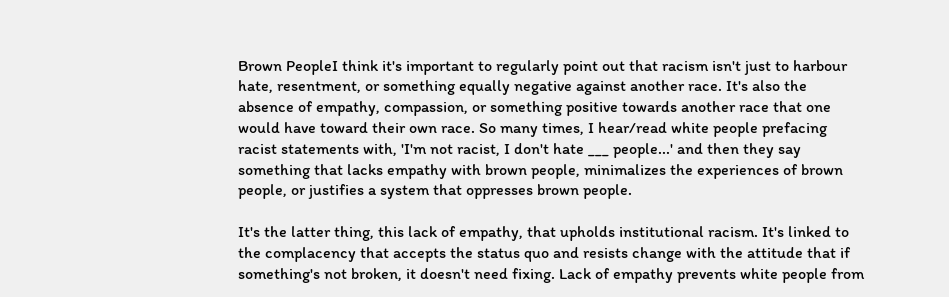Brown PeopleI think it's important to regularly point out that racism isn't just to harbour hate, resentment, or something equally negative against another race. It's also the absence of empathy, compassion, or something positive towards another race that one would have toward their own race. So many times, I hear/read white people prefacing racist statements with, 'I'm not racist, I don't hate ___ people...' and then they say something that lacks empathy with brown people, minimalizes the experiences of brown people, or justifies a system that oppresses brown people.

It's the latter thing, this lack of empathy, that upholds institutional racism. It's linked to the complacency that accepts the status quo and resists change with the attitude that if something's not broken, it doesn't need fixing. Lack of empathy prevents white people from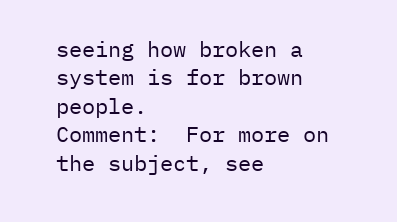seeing how broken a system is for brown people.
Comment:  For more on the subject, see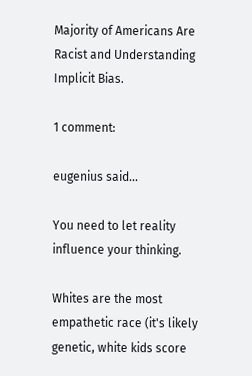Majority of Americans Are Racist and Understanding Implicit Bias.

1 comment:

eugenius said...

You need to let reality influence your thinking.

Whites are the most empathetic race (it's likely genetic, white kids score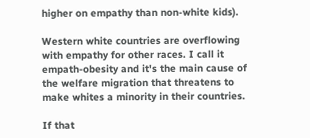higher on empathy than non-white kids).

Western white countries are overflowing with empathy for other races. I call it empath-obesity and it's the main cause of the welfare migration that threatens to make whites a minority in their countries.

If that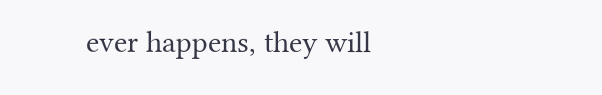ever happens, they will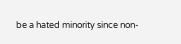be a hated minority since non-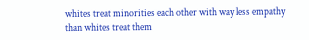whites treat minorities each other with way less empathy than whites treat them